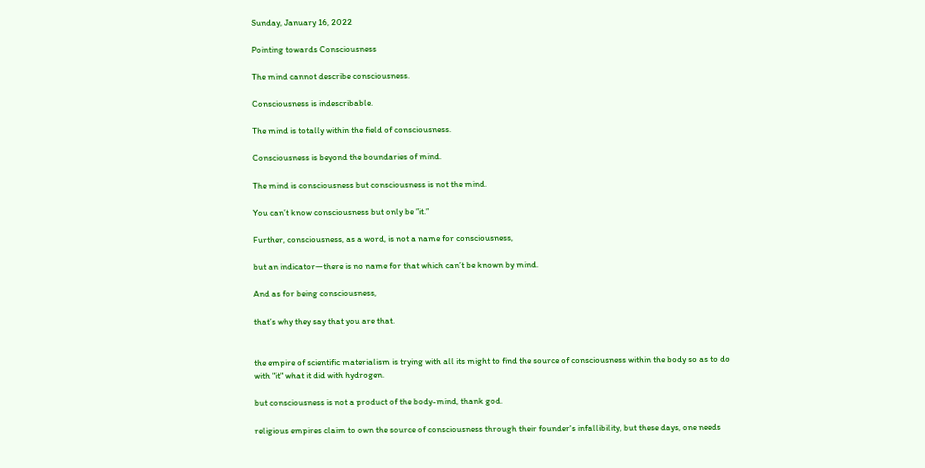Sunday, January 16, 2022

Pointing towards Consciousness

The mind cannot describe consciousness.

Consciousness is indescribable.

The mind is totally within the field of consciousness.

Consciousness is beyond the boundaries of mind.

The mind is consciousness but consciousness is not the mind.

You can’t know consciousness but only be ”it.”

Further, consciousness, as a word, is not a name for consciousness,

but an indicator—there is no name for that which can’t be known by mind.

And as for being consciousness,

that’s why they say that you are that.


the empire of scientific materialism is trying with all its might to find the source of consciousness within the body so as to do with "it" what it did with hydrogen.

but consciousness is not a product of the body-mind, thank god.

religious empires claim to own the source of consciousness through their founder's infallibility, but these days, one needs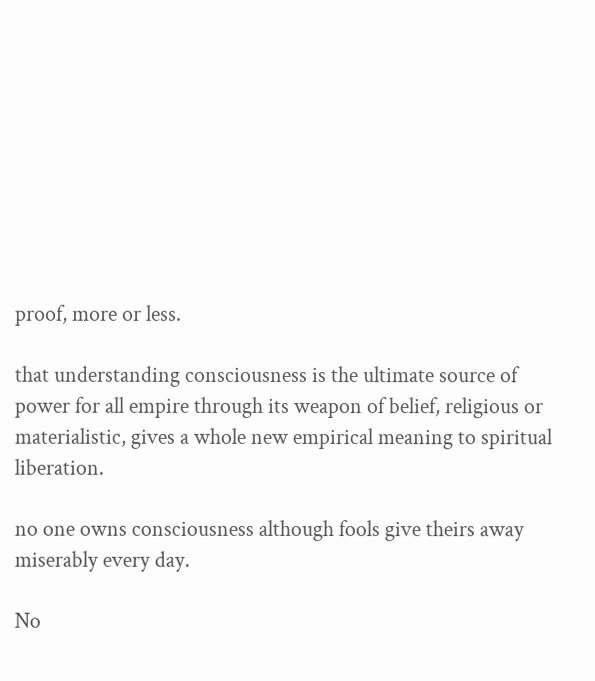proof, more or less.

that understanding consciousness is the ultimate source of power for all empire through its weapon of belief, religious or materialistic, gives a whole new empirical meaning to spiritual liberation.

no one owns consciousness although fools give theirs away miserably every day.

No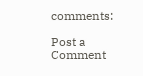comments:

Post a Comment